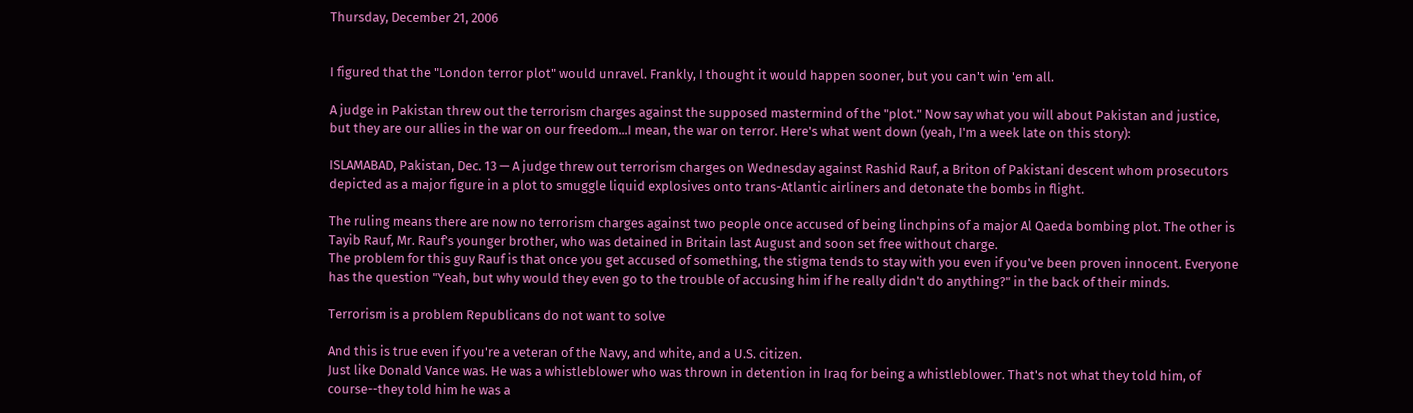Thursday, December 21, 2006


I figured that the "London terror plot" would unravel. Frankly, I thought it would happen sooner, but you can't win 'em all.

A judge in Pakistan threw out the terrorism charges against the supposed mastermind of the "plot." Now say what you will about Pakistan and justice, but they are our allies in the war on our freedom...I mean, the war on terror. Here's what went down (yeah, I'm a week late on this story):

ISLAMABAD, Pakistan, Dec. 13 — A judge threw out terrorism charges on Wednesday against Rashid Rauf, a Briton of Pakistani descent whom prosecutors depicted as a major figure in a plot to smuggle liquid explosives onto trans-Atlantic airliners and detonate the bombs in flight.

The ruling means there are now no terrorism charges against two people once accused of being linchpins of a major Al Qaeda bombing plot. The other is Tayib Rauf, Mr. Rauf’s younger brother, who was detained in Britain last August and soon set free without charge.
The problem for this guy Rauf is that once you get accused of something, the stigma tends to stay with you even if you've been proven innocent. Everyone has the question "Yeah, but why would they even go to the trouble of accusing him if he really didn't do anything?" in the back of their minds.

Terrorism is a problem Republicans do not want to solve

And this is true even if you're a veteran of the Navy, and white, and a U.S. citizen.
Just like Donald Vance was. He was a whistleblower who was thrown in detention in Iraq for being a whistleblower. That's not what they told him, of course--they told him he was a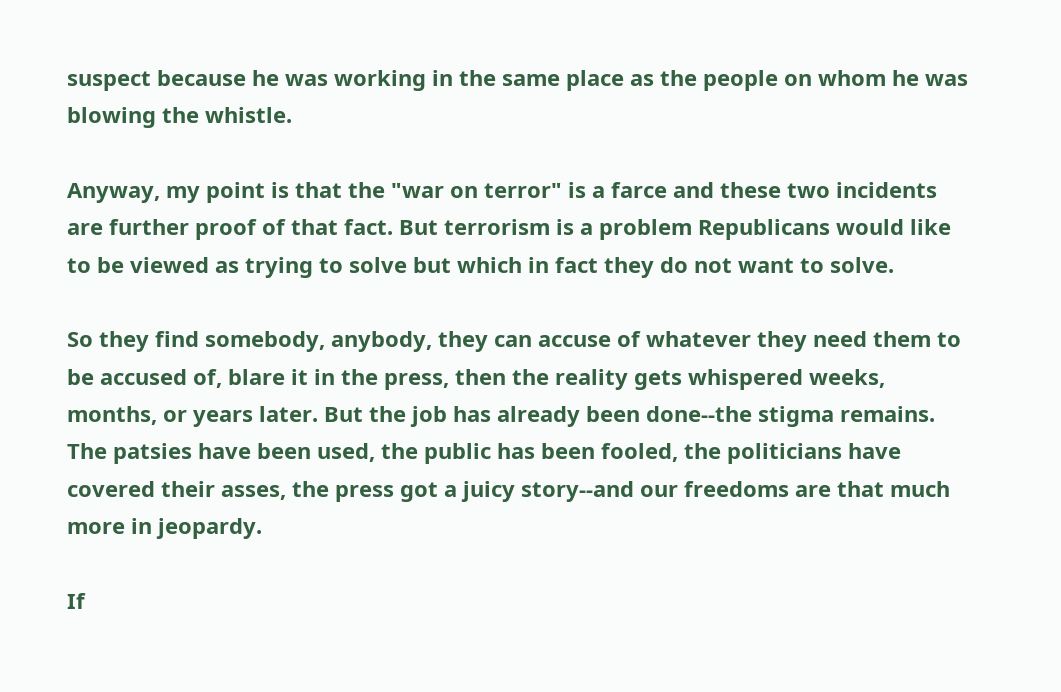suspect because he was working in the same place as the people on whom he was blowing the whistle.

Anyway, my point is that the "war on terror" is a farce and these two incidents are further proof of that fact. But terrorism is a problem Republicans would like to be viewed as trying to solve but which in fact they do not want to solve.

So they find somebody, anybody, they can accuse of whatever they need them to be accused of, blare it in the press, then the reality gets whispered weeks, months, or years later. But the job has already been done--the stigma remains. The patsies have been used, the public has been fooled, the politicians have covered their asses, the press got a juicy story--and our freedoms are that much more in jeopardy.

If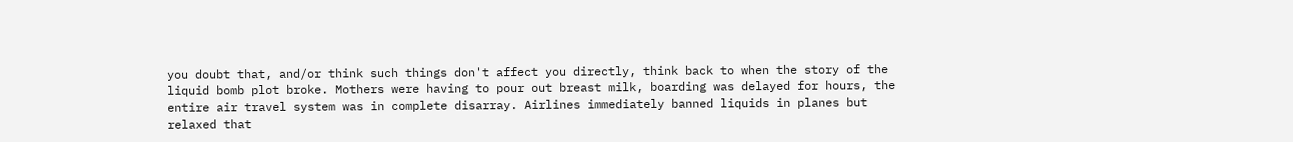you doubt that, and/or think such things don't affect you directly, think back to when the story of the liquid bomb plot broke. Mothers were having to pour out breast milk, boarding was delayed for hours, the entire air travel system was in complete disarray. Airlines immediately banned liquids in planes but relaxed that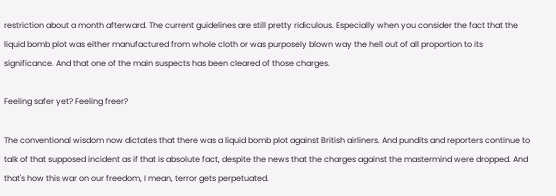restriction about a month afterward. The current guidelines are still pretty ridiculous. Especially when you consider the fact that the liquid bomb plot was either manufactured from whole cloth or was purposely blown way the hell out of all proportion to its significance. And that one of the main suspects has been cleared of those charges.

Feeling safer yet? Feeling freer?

The conventional wisdom now dictates that there was a liquid bomb plot against British airliners. And pundits and reporters continue to talk of that supposed incident as if that is absolute fact, despite the news that the charges against the mastermind were dropped. And that's how this war on our freedom, I mean, terror gets perpetuated.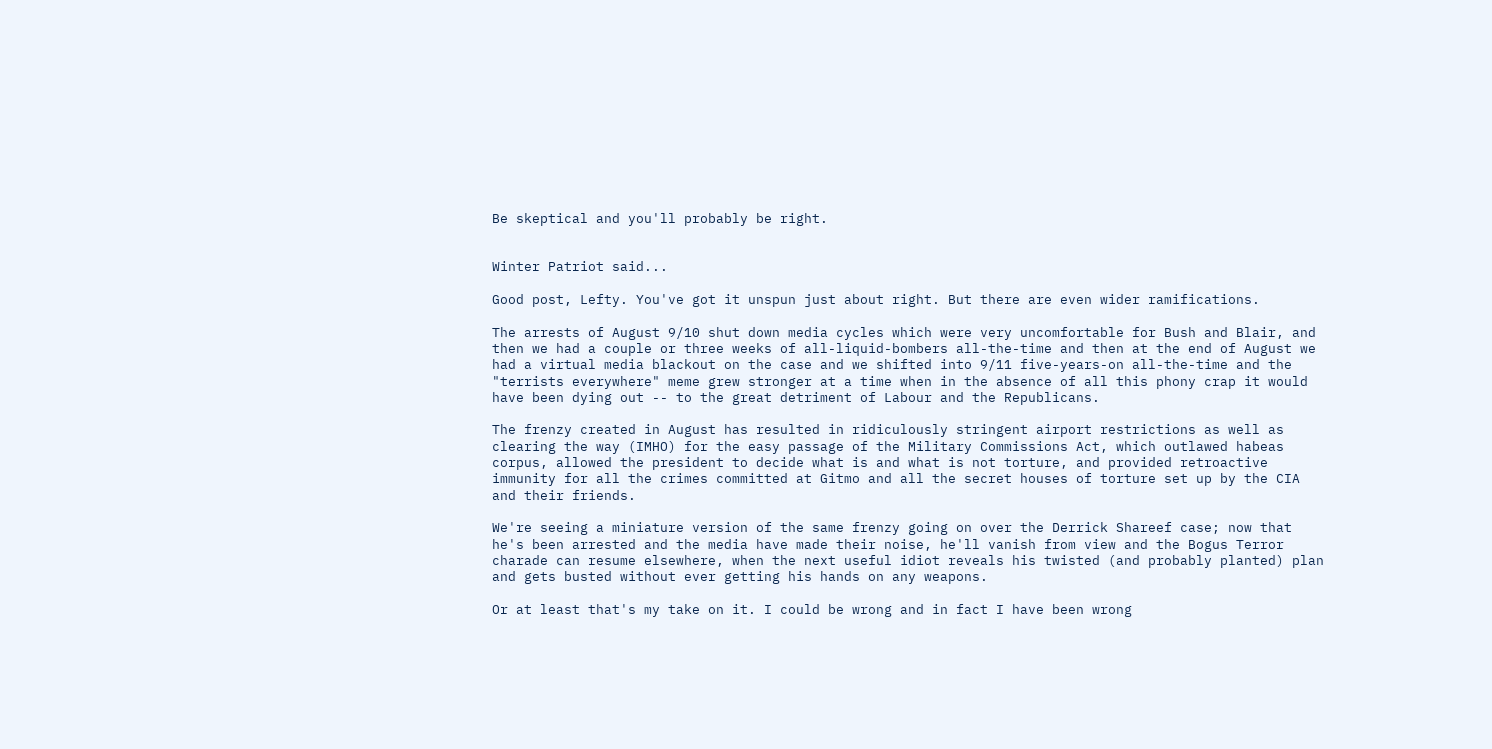Be skeptical and you'll probably be right.


Winter Patriot said...

Good post, Lefty. You've got it unspun just about right. But there are even wider ramifications.

The arrests of August 9/10 shut down media cycles which were very uncomfortable for Bush and Blair, and then we had a couple or three weeks of all-liquid-bombers all-the-time and then at the end of August we had a virtual media blackout on the case and we shifted into 9/11 five-years-on all-the-time and the "terrists everywhere" meme grew stronger at a time when in the absence of all this phony crap it would have been dying out -- to the great detriment of Labour and the Republicans.

The frenzy created in August has resulted in ridiculously stringent airport restrictions as well as clearing the way (IMHO) for the easy passage of the Military Commissions Act, which outlawed habeas corpus, allowed the president to decide what is and what is not torture, and provided retroactive immunity for all the crimes committed at Gitmo and all the secret houses of torture set up by the CIA and their friends.

We're seeing a miniature version of the same frenzy going on over the Derrick Shareef case; now that he's been arrested and the media have made their noise, he'll vanish from view and the Bogus Terror charade can resume elsewhere, when the next useful idiot reveals his twisted (and probably planted) plan and gets busted without ever getting his hands on any weapons.

Or at least that's my take on it. I could be wrong and in fact I have been wrong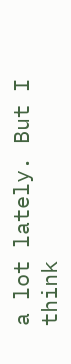a lot lately. But I think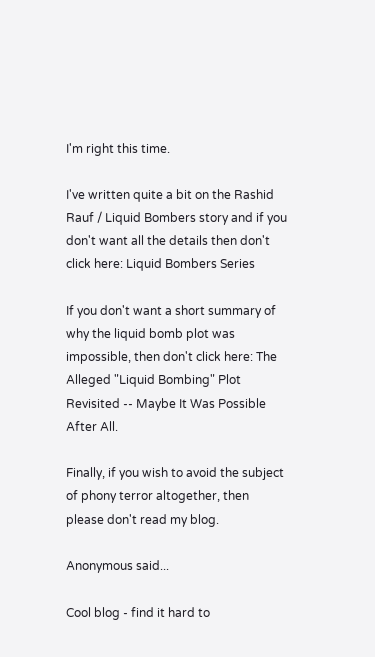I'm right this time.

I've written quite a bit on the Rashid Rauf / Liquid Bombers story and if you don't want all the details then don't click here: Liquid Bombers Series

If you don't want a short summary of why the liquid bomb plot was impossible, then don't click here: The Alleged "Liquid Bombing" Plot Revisited -- Maybe It Was Possible After All.

Finally, if you wish to avoid the subject of phony terror altogether, then please don't read my blog.

Anonymous said...

Cool blog - find it hard to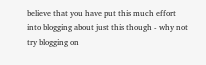believe that you have put this much effort into blogging about just this though - why not try blogging on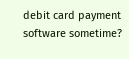debit card payment software sometime?